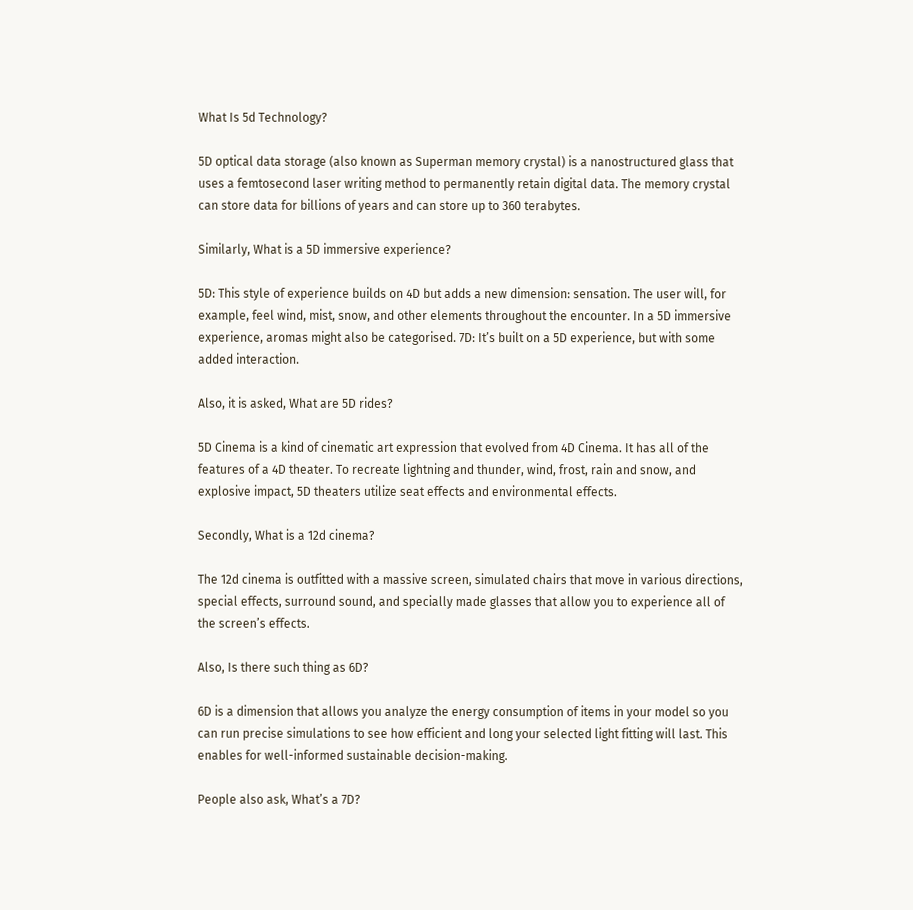What Is 5d Technology?

5D optical data storage (also known as Superman memory crystal) is a nanostructured glass that uses a femtosecond laser writing method to permanently retain digital data. The memory crystal can store data for billions of years and can store up to 360 terabytes.

Similarly, What is a 5D immersive experience?

5D: This style of experience builds on 4D but adds a new dimension: sensation. The user will, for example, feel wind, mist, snow, and other elements throughout the encounter. In a 5D immersive experience, aromas might also be categorised. 7D: It’s built on a 5D experience, but with some added interaction.

Also, it is asked, What are 5D rides?

5D Cinema is a kind of cinematic art expression that evolved from 4D Cinema. It has all of the features of a 4D theater. To recreate lightning and thunder, wind, frost, rain and snow, and explosive impact, 5D theaters utilize seat effects and environmental effects.

Secondly, What is a 12d cinema?

The 12d cinema is outfitted with a massive screen, simulated chairs that move in various directions, special effects, surround sound, and specially made glasses that allow you to experience all of the screen’s effects.

Also, Is there such thing as 6D?

6D is a dimension that allows you analyze the energy consumption of items in your model so you can run precise simulations to see how efficient and long your selected light fitting will last. This enables for well-informed sustainable decision-making.

People also ask, What’s a 7D?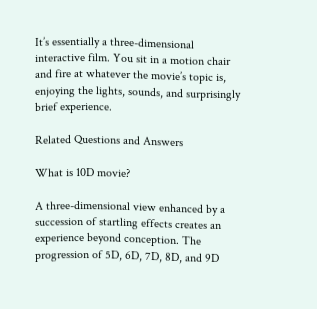It’s essentially a three-dimensional interactive film. You sit in a motion chair and fire at whatever the movie’s topic is, enjoying the lights, sounds, and surprisingly brief experience.

Related Questions and Answers

What is 10D movie?

A three-dimensional view enhanced by a succession of startling effects creates an experience beyond conception. The progression of 5D, 6D, 7D, 8D, and 9D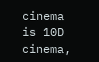cinema is 10D cinema,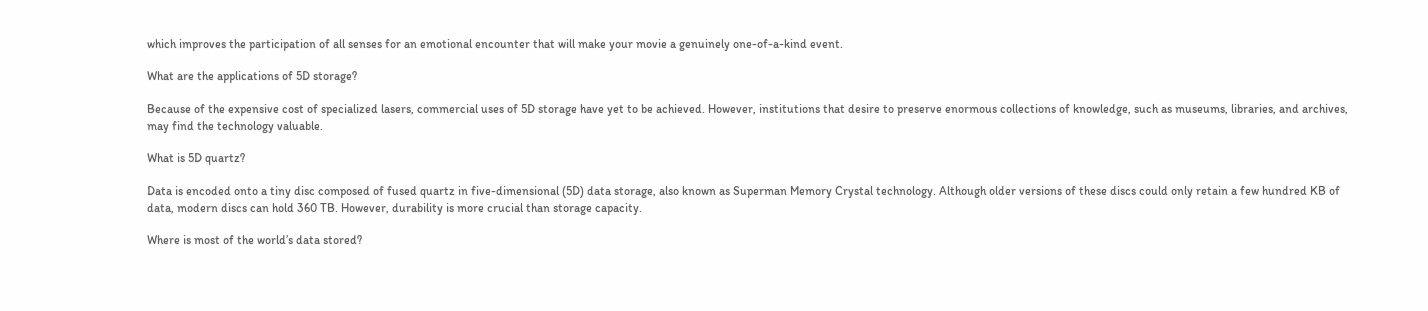which improves the participation of all senses for an emotional encounter that will make your movie a genuinely one-of-a-kind event.

What are the applications of 5D storage?

Because of the expensive cost of specialized lasers, commercial uses of 5D storage have yet to be achieved. However, institutions that desire to preserve enormous collections of knowledge, such as museums, libraries, and archives, may find the technology valuable.

What is 5D quartz?

Data is encoded onto a tiny disc composed of fused quartz in five-dimensional (5D) data storage, also known as Superman Memory Crystal technology. Although older versions of these discs could only retain a few hundred KB of data, modern discs can hold 360 TB. However, durability is more crucial than storage capacity.

Where is most of the world’s data stored?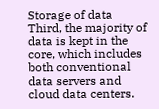Storage of data Third, the majority of data is kept in the core, which includes both conventional data servers and cloud data centers.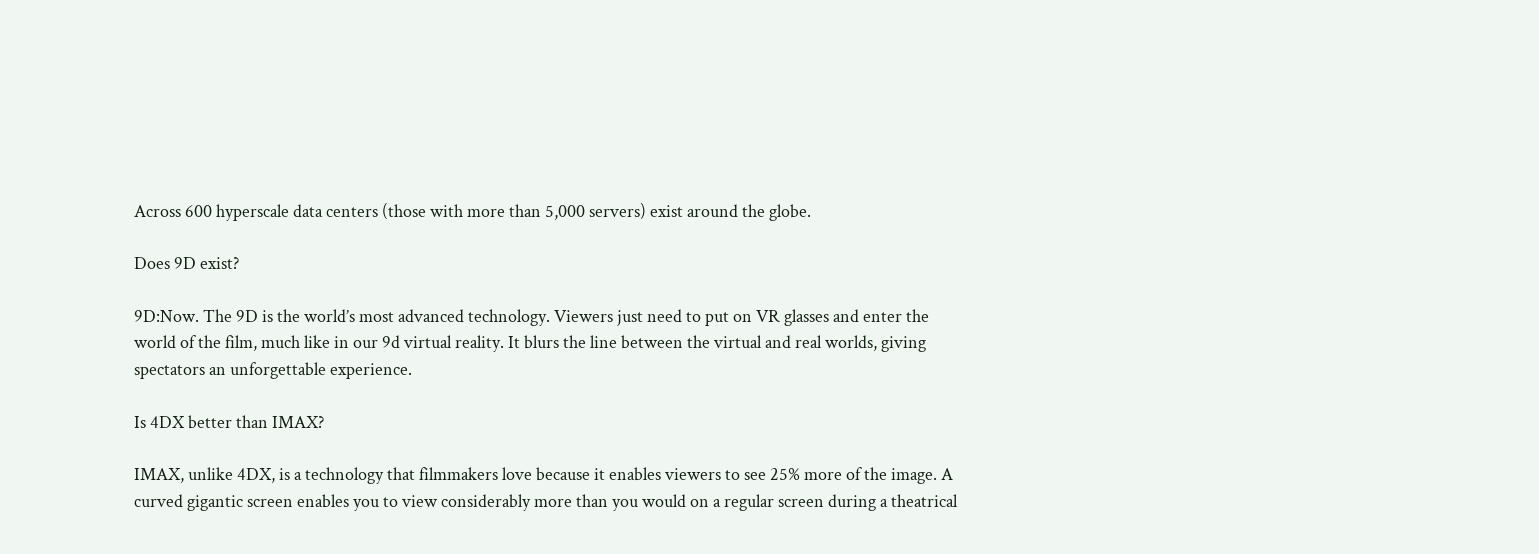Across 600 hyperscale data centers (those with more than 5,000 servers) exist around the globe.

Does 9D exist?

9D:Now. The 9D is the world’s most advanced technology. Viewers just need to put on VR glasses and enter the world of the film, much like in our 9d virtual reality. It blurs the line between the virtual and real worlds, giving spectators an unforgettable experience.

Is 4DX better than IMAX?

IMAX, unlike 4DX, is a technology that filmmakers love because it enables viewers to see 25% more of the image. A curved gigantic screen enables you to view considerably more than you would on a regular screen during a theatrical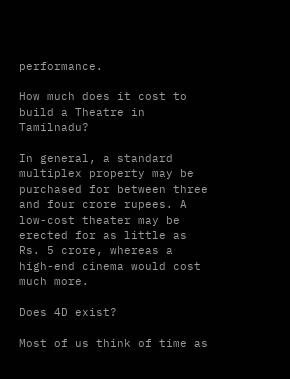performance.

How much does it cost to build a Theatre in Tamilnadu?

In general, a standard multiplex property may be purchased for between three and four crore rupees. A low-cost theater may be erected for as little as Rs. 5 crore, whereas a high-end cinema would cost much more.

Does 4D exist?

Most of us think of time as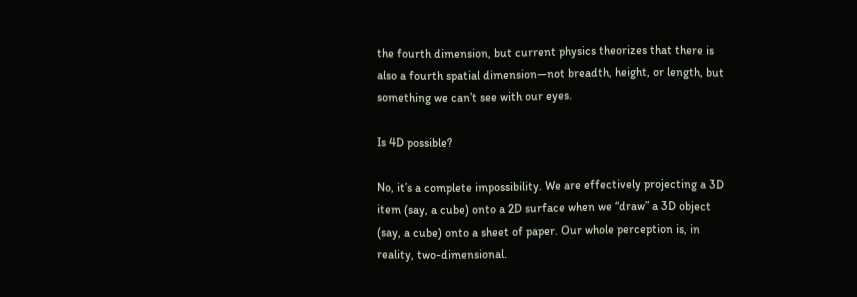the fourth dimension, but current physics theorizes that there is also a fourth spatial dimension—not breadth, height, or length, but something we can’t see with our eyes.

Is 4D possible?

No, it’s a complete impossibility. We are effectively projecting a 3D item (say, a cube) onto a 2D surface when we “draw” a 3D object (say, a cube) onto a sheet of paper. Our whole perception is, in reality, two-dimensional.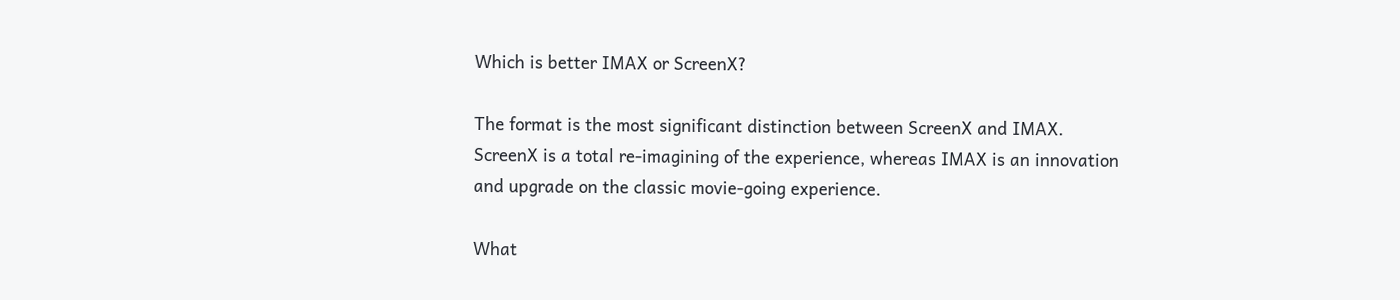Which is better IMAX or ScreenX?

The format is the most significant distinction between ScreenX and IMAX. ScreenX is a total re-imagining of the experience, whereas IMAX is an innovation and upgrade on the classic movie-going experience.

What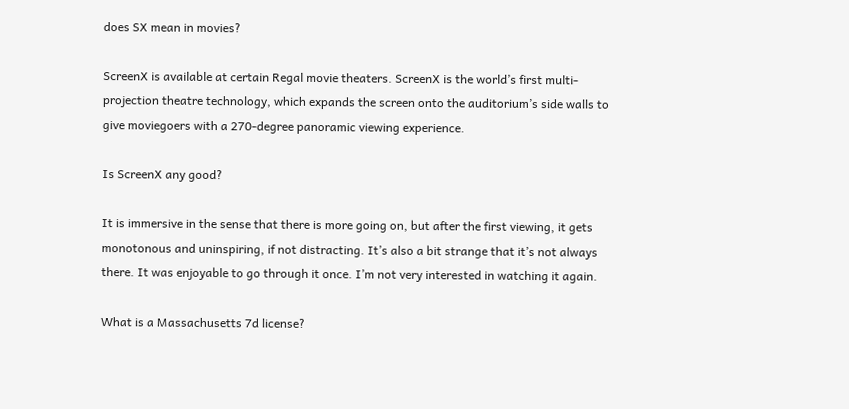does SX mean in movies?

ScreenX is available at certain Regal movie theaters. ScreenX is the world’s first multi-projection theatre technology, which expands the screen onto the auditorium’s side walls to give moviegoers with a 270-degree panoramic viewing experience.

Is ScreenX any good?

It is immersive in the sense that there is more going on, but after the first viewing, it gets monotonous and uninspiring, if not distracting. It’s also a bit strange that it’s not always there. It was enjoyable to go through it once. I’m not very interested in watching it again.

What is a Massachusetts 7d license?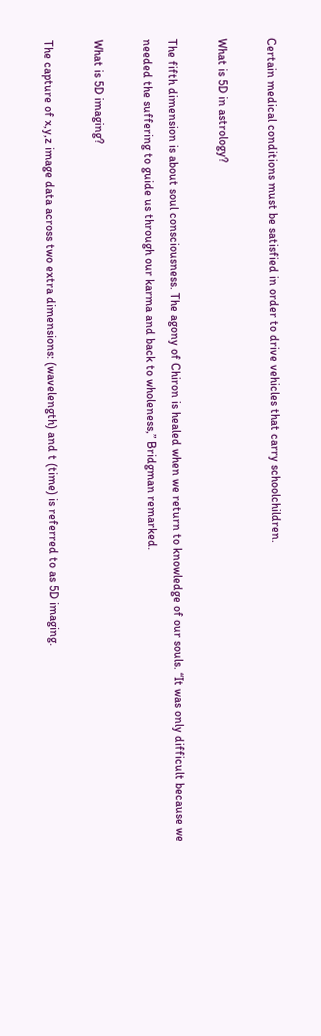Certain medical conditions must be satisfied in order to drive vehicles that carry schoolchildren.

What is 5D in astrology?

The fifth dimension is about soul consciousness. The agony of Chiron is healed when we return to knowledge of our souls. “It was only difficult because we needed the suffering to guide us through our karma and back to wholeness,” Bridgman remarked.

What is 5D imaging?

The capture of x,y,z image data across two extra dimensions: (wavelength) and t (time) is referred to as 5D imaging.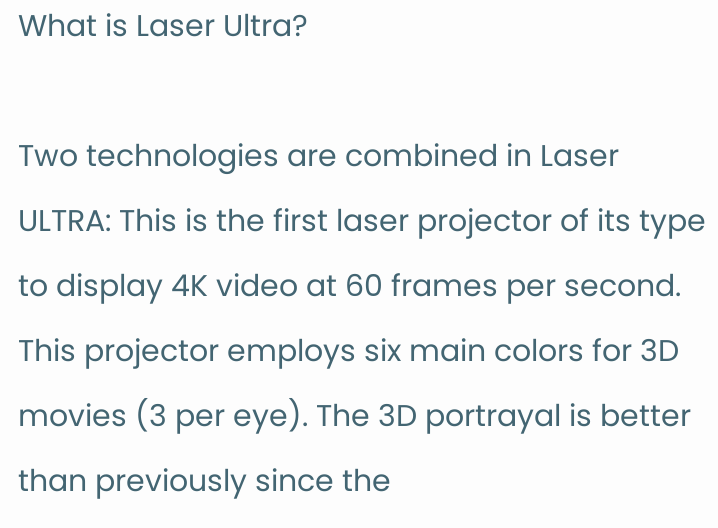What is Laser Ultra?

Two technologies are combined in Laser ULTRA: This is the first laser projector of its type to display 4K video at 60 frames per second. This projector employs six main colors for 3D movies (3 per eye). The 3D portrayal is better than previously since the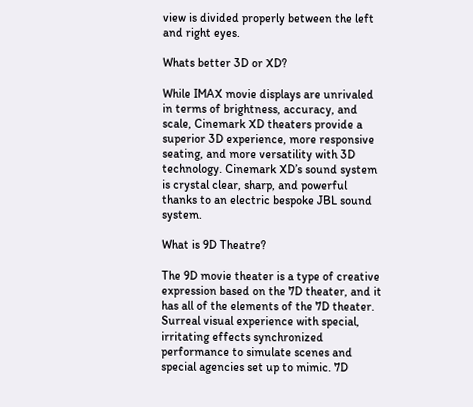view is divided properly between the left and right eyes.

Whats better 3D or XD?

While IMAX movie displays are unrivaled in terms of brightness, accuracy, and scale, Cinemark XD theaters provide a superior 3D experience, more responsive seating, and more versatility with 3D technology. Cinemark XD’s sound system is crystal clear, sharp, and powerful thanks to an electric bespoke JBL sound system.

What is 9D Theatre?

The 9D movie theater is a type of creative expression based on the 7D theater, and it has all of the elements of the 7D theater. Surreal visual experience with special, irritating effects synchronized performance to simulate scenes and special agencies set up to mimic. 7D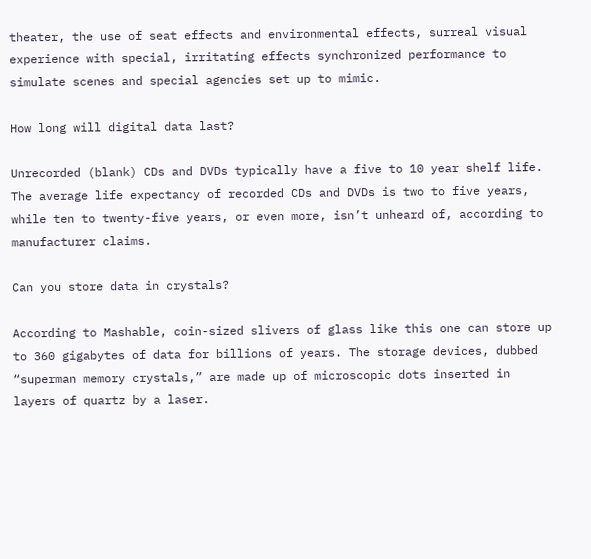theater, the use of seat effects and environmental effects, surreal visual experience with special, irritating effects synchronized performance to simulate scenes and special agencies set up to mimic.

How long will digital data last?

Unrecorded (blank) CDs and DVDs typically have a five to 10 year shelf life. The average life expectancy of recorded CDs and DVDs is two to five years, while ten to twenty-five years, or even more, isn’t unheard of, according to manufacturer claims.

Can you store data in crystals?

According to Mashable, coin-sized slivers of glass like this one can store up to 360 gigabytes of data for billions of years. The storage devices, dubbed “superman memory crystals,” are made up of microscopic dots inserted in layers of quartz by a laser.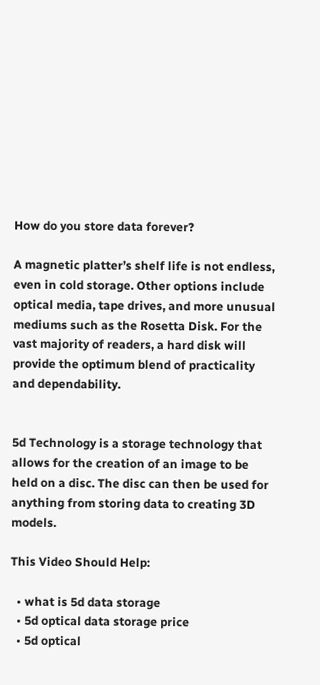How do you store data forever?

A magnetic platter’s shelf life is not endless, even in cold storage. Other options include optical media, tape drives, and more unusual mediums such as the Rosetta Disk. For the vast majority of readers, a hard disk will provide the optimum blend of practicality and dependability.


5d Technology is a storage technology that allows for the creation of an image to be held on a disc. The disc can then be used for anything from storing data to creating 3D models.

This Video Should Help:

  • what is 5d data storage
  • 5d optical data storage price
  • 5d optical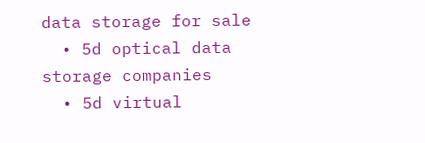data storage for sale
  • 5d optical data storage companies
  • 5d virtual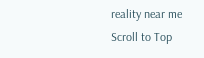reality near me
Scroll to Top